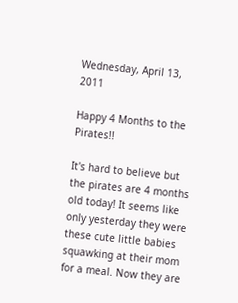Wednesday, April 13, 2011

Happy 4 Months to the Pirates!!

It's hard to believe but the pirates are 4 months old today! It seems like only yesterday they were these cute little babies squawking at their mom for a meal. Now they are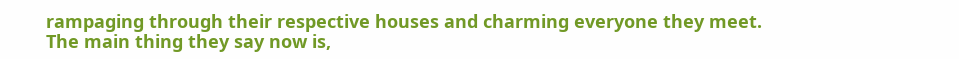rampaging through their respective houses and charming everyone they meet. The main thing they say now is,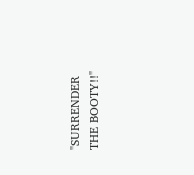"SURRENDER THE BOOTY!!"